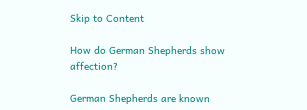Skip to Content

How do German Shepherds show affection?

German Shepherds are known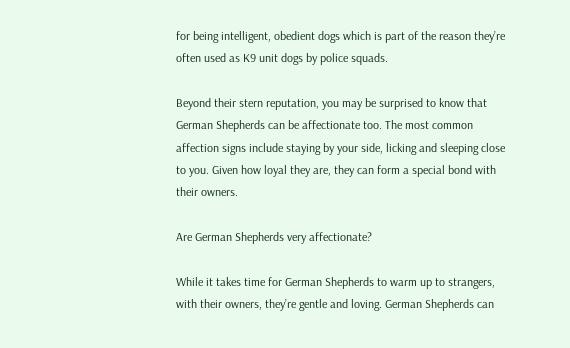for being intelligent, obedient dogs which is part of the reason they’re often used as K9 unit dogs by police squads.

Beyond their stern reputation, you may be surprised to know that German Shepherds can be affectionate too. The most common affection signs include staying by your side, licking and sleeping close to you. Given how loyal they are, they can form a special bond with their owners.

Are German Shepherds very affectionate?

While it takes time for German Shepherds to warm up to strangers, with their owners, they’re gentle and loving. German Shepherds can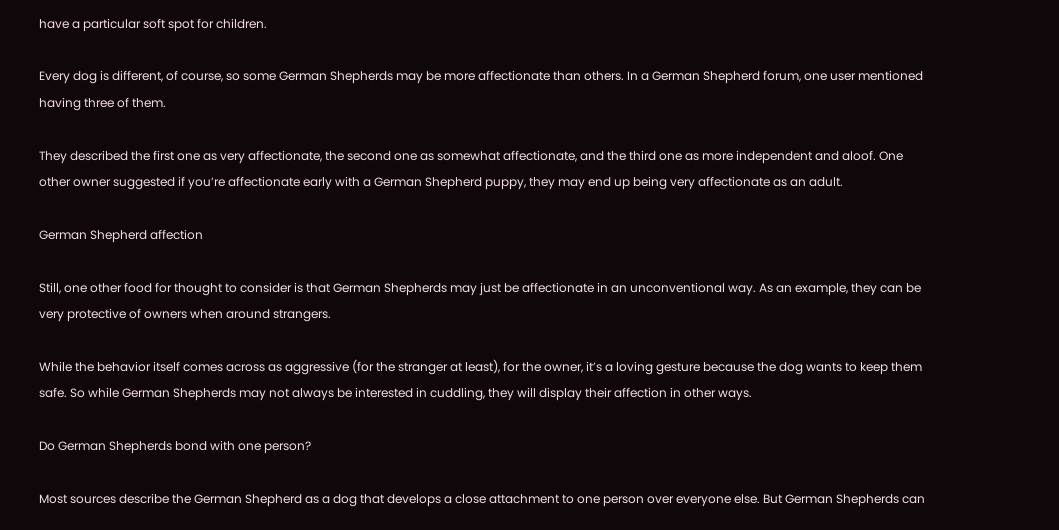have a particular soft spot for children.

Every dog is different, of course, so some German Shepherds may be more affectionate than others. In a German Shepherd forum, one user mentioned having three of them.

They described the first one as very affectionate, the second one as somewhat affectionate, and the third one as more independent and aloof. One other owner suggested if you’re affectionate early with a German Shepherd puppy, they may end up being very affectionate as an adult.

German Shepherd affection

Still, one other food for thought to consider is that German Shepherds may just be affectionate in an unconventional way. As an example, they can be very protective of owners when around strangers.

While the behavior itself comes across as aggressive (for the stranger at least), for the owner, it’s a loving gesture because the dog wants to keep them safe. So while German Shepherds may not always be interested in cuddling, they will display their affection in other ways.

Do German Shepherds bond with one person?

Most sources describe the German Shepherd as a dog that develops a close attachment to one person over everyone else. But German Shepherds can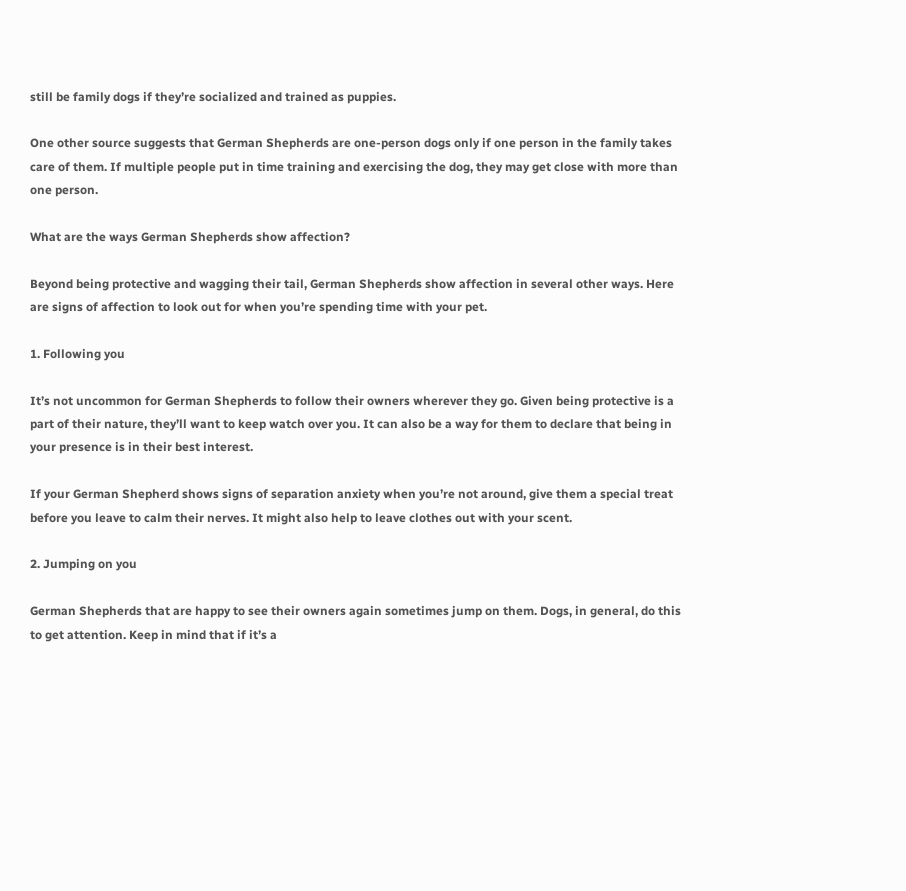still be family dogs if they’re socialized and trained as puppies.

One other source suggests that German Shepherds are one-person dogs only if one person in the family takes care of them. If multiple people put in time training and exercising the dog, they may get close with more than one person.

What are the ways German Shepherds show affection?

Beyond being protective and wagging their tail, German Shepherds show affection in several other ways. Here are signs of affection to look out for when you’re spending time with your pet.

1. Following you

It’s not uncommon for German Shepherds to follow their owners wherever they go. Given being protective is a part of their nature, they’ll want to keep watch over you. It can also be a way for them to declare that being in your presence is in their best interest.

If your German Shepherd shows signs of separation anxiety when you’re not around, give them a special treat before you leave to calm their nerves. It might also help to leave clothes out with your scent.

2. Jumping on you

German Shepherds that are happy to see their owners again sometimes jump on them. Dogs, in general, do this to get attention. Keep in mind that if it’s a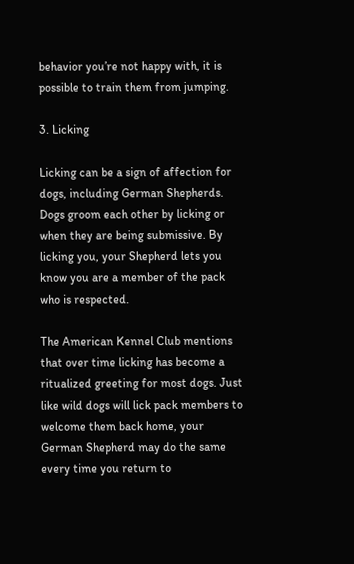behavior you’re not happy with, it is possible to train them from jumping.

3. Licking

Licking can be a sign of affection for dogs, including German Shepherds. Dogs groom each other by licking or when they are being submissive. By licking you, your Shepherd lets you know you are a member of the pack who is respected.

The American Kennel Club mentions that over time licking has become a ritualized greeting for most dogs. Just like wild dogs will lick pack members to welcome them back home, your German Shepherd may do the same every time you return to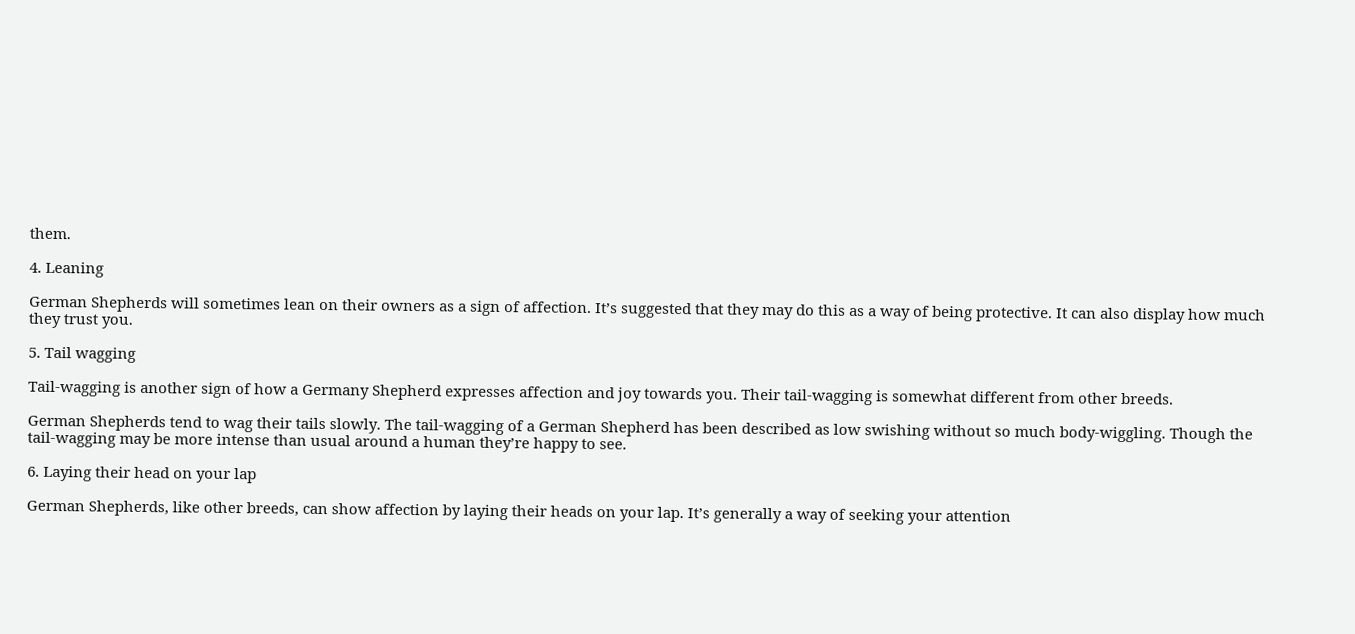them.

4. Leaning

German Shepherds will sometimes lean on their owners as a sign of affection. It’s suggested that they may do this as a way of being protective. It can also display how much they trust you.

5. Tail wagging

Tail-wagging is another sign of how a Germany Shepherd expresses affection and joy towards you. Their tail-wagging is somewhat different from other breeds.

German Shepherds tend to wag their tails slowly. The tail-wagging of a German Shepherd has been described as low swishing without so much body-wiggling. Though the tail-wagging may be more intense than usual around a human they’re happy to see.

6. Laying their head on your lap

German Shepherds, like other breeds, can show affection by laying their heads on your lap. It’s generally a way of seeking your attention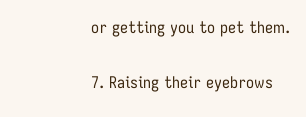or getting you to pet them.

7. Raising their eyebrows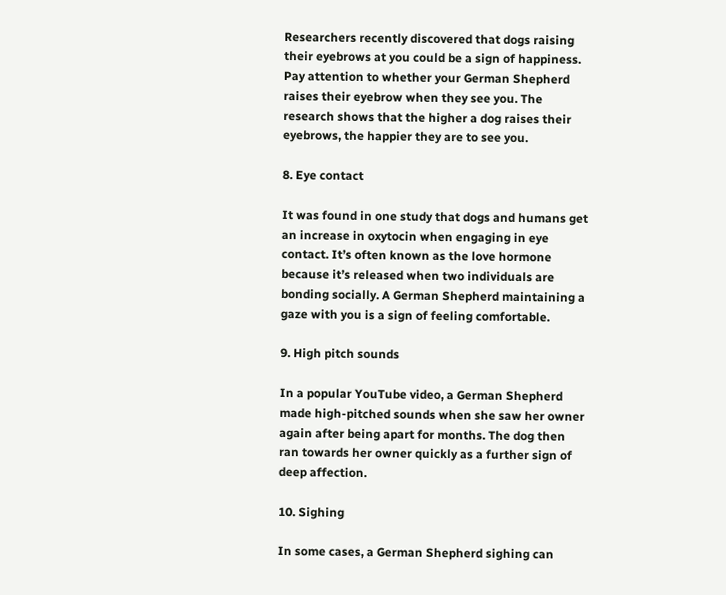Researchers recently discovered that dogs raising their eyebrows at you could be a sign of happiness. Pay attention to whether your German Shepherd raises their eyebrow when they see you. The research shows that the higher a dog raises their eyebrows, the happier they are to see you.

8. Eye contact

It was found in one study that dogs and humans get an increase in oxytocin when engaging in eye contact. It’s often known as the love hormone because it’s released when two individuals are bonding socially. A German Shepherd maintaining a gaze with you is a sign of feeling comfortable.

9. High pitch sounds

In a popular YouTube video, a German Shepherd made high-pitched sounds when she saw her owner again after being apart for months. The dog then ran towards her owner quickly as a further sign of deep affection.

10. Sighing

In some cases, a German Shepherd sighing can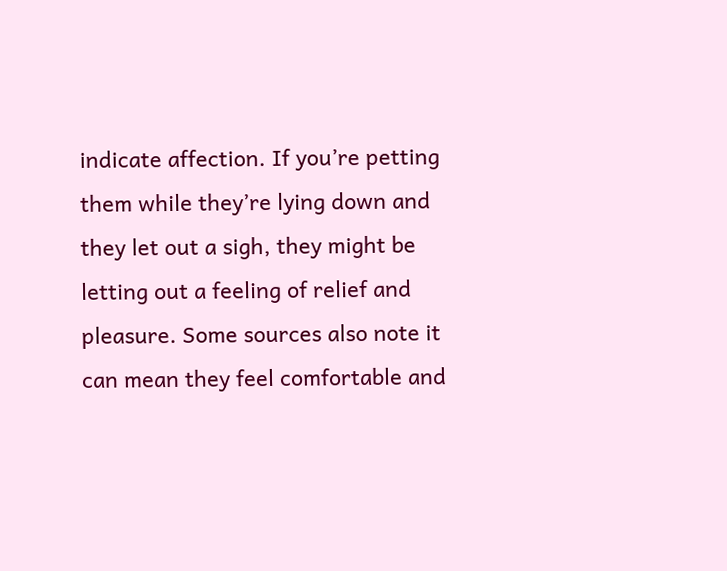indicate affection. If you’re petting them while they’re lying down and they let out a sigh, they might be letting out a feeling of relief and pleasure. Some sources also note it can mean they feel comfortable and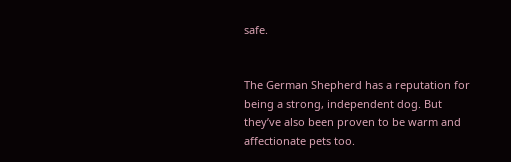safe.


The German Shepherd has a reputation for being a strong, independent dog. But they’ve also been proven to be warm and affectionate pets too.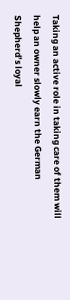Taking an active role in taking care of them will help an owner slowly earn the German Shepherd’s loyal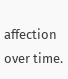affection over time.